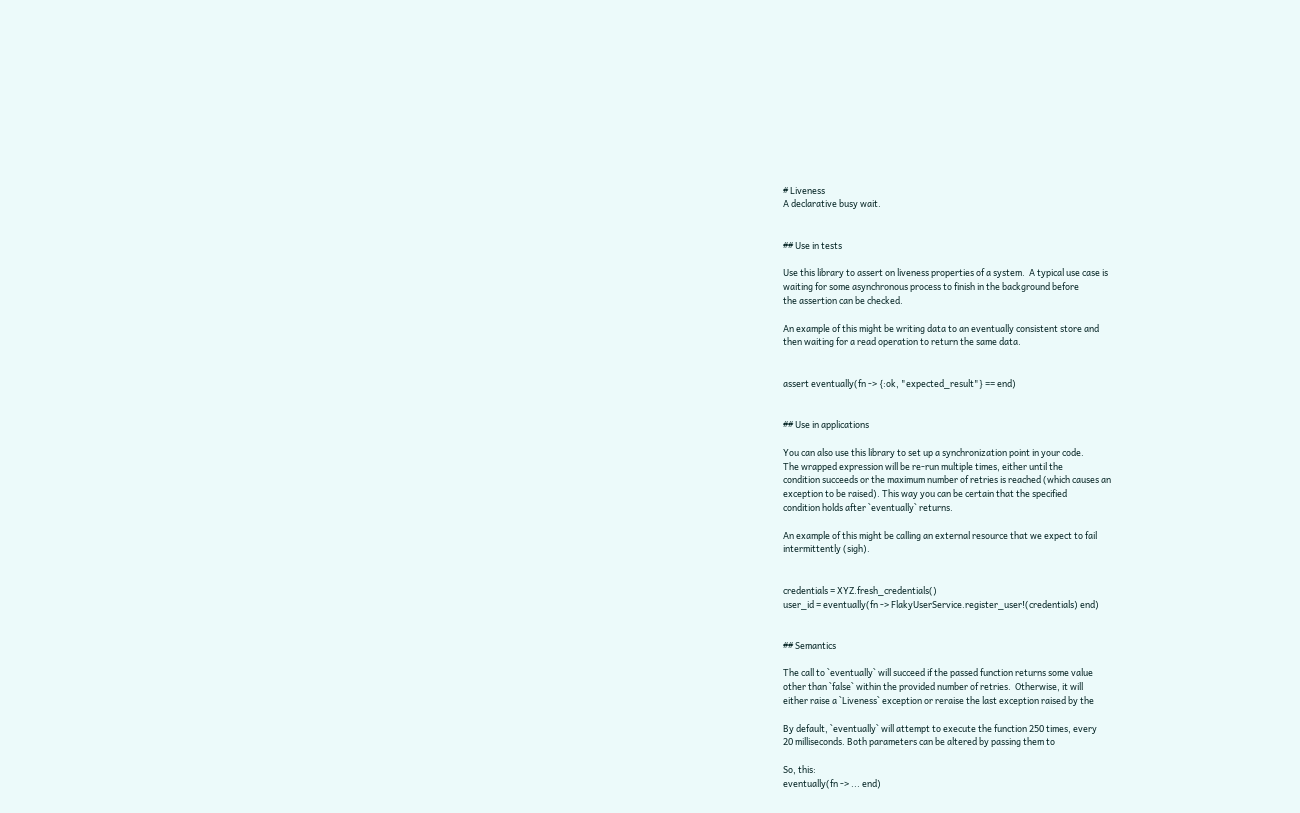# Liveness
A declarative busy wait.


## Use in tests

Use this library to assert on liveness properties of a system.  A typical use case is
waiting for some asynchronous process to finish in the background before
the assertion can be checked.

An example of this might be writing data to an eventually consistent store and
then waiting for a read operation to return the same data.


assert eventually(fn -> {:ok, "expected_result"} == end)


## Use in applications

You can also use this library to set up a synchronization point in your code.
The wrapped expression will be re-run multiple times, either until the
condition succeeds or the maximum number of retries is reached (which causes an
exception to be raised). This way you can be certain that the specified
condition holds after `eventually` returns.

An example of this might be calling an external resource that we expect to fail
intermittently (sigh).


credentials = XYZ.fresh_credentials()
user_id = eventually(fn -> FlakyUserService.register_user!(credentials) end)


## Semantics

The call to `eventually` will succeed if the passed function returns some value
other than `false` within the provided number of retries.  Otherwise, it will
either raise a `Liveness` exception or reraise the last exception raised by the

By default, `eventually` will attempt to execute the function 250 times, every
20 milliseconds. Both parameters can be altered by passing them to

So, this:
eventually(fn -> ... end)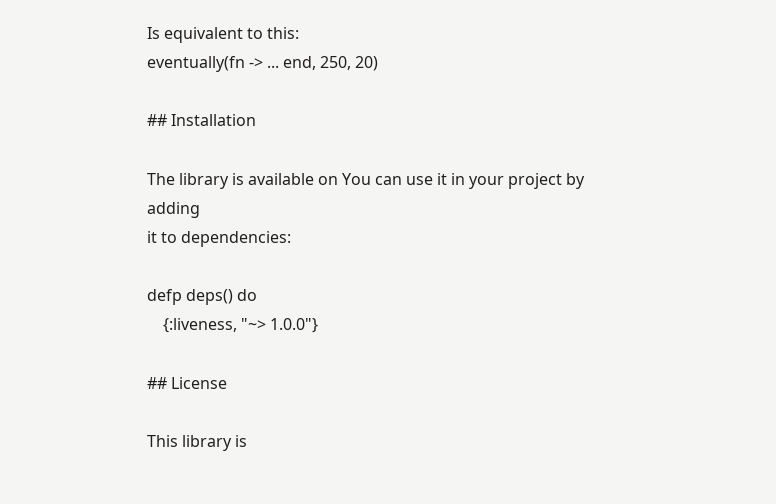Is equivalent to this:
eventually(fn -> ... end, 250, 20)

## Installation

The library is available on You can use it in your project by adding
it to dependencies:

defp deps() do
    {:liveness, "~> 1.0.0"}

## License

This library is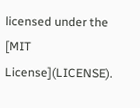licensed under the [MIT License](LICENSE).